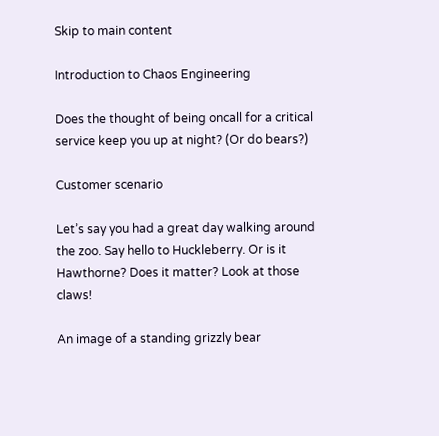Skip to main content

Introduction to Chaos Engineering

Does the thought of being oncall for a critical service keep you up at night? (Or do bears?)

Customer scenario

Let’s say you had a great day walking around the zoo. Say hello to Huckleberry. Or is it Hawthorne? Does it matter? Look at those claws!

An image of a standing grizzly bear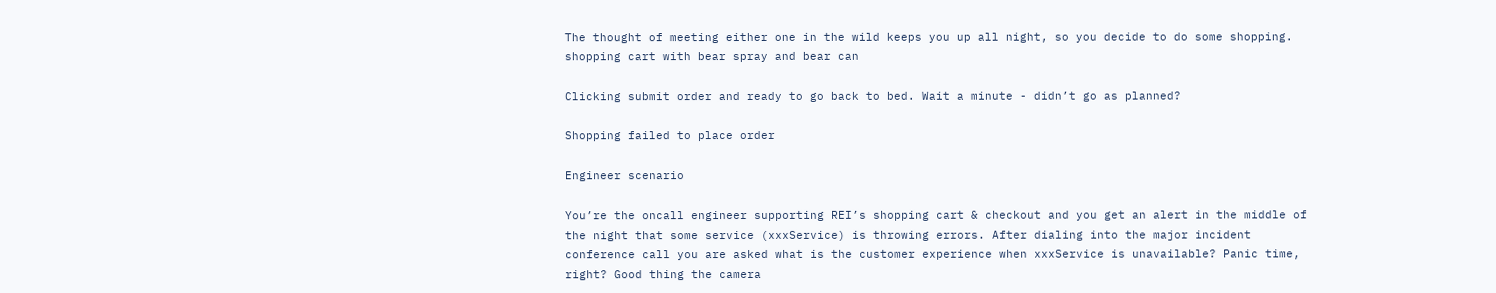The thought of meeting either one in the wild keeps you up all night, so you decide to do some shopping. shopping cart with bear spray and bear can

Clicking submit order and ready to go back to bed. Wait a minute - didn’t go as planned?

Shopping failed to place order

Engineer scenario

You’re the oncall engineer supporting REI’s shopping cart & checkout and you get an alert in the middle of the night that some service (xxxService) is throwing errors. After dialing into the major incident conference call you are asked what is the customer experience when xxxService is unavailable? Panic time, right? Good thing the camera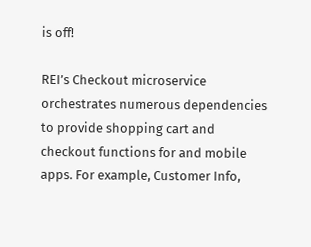is off!

REI’s Checkout microservice orchestrates numerous dependencies to provide shopping cart and checkout functions for and mobile apps. For example, Customer Info,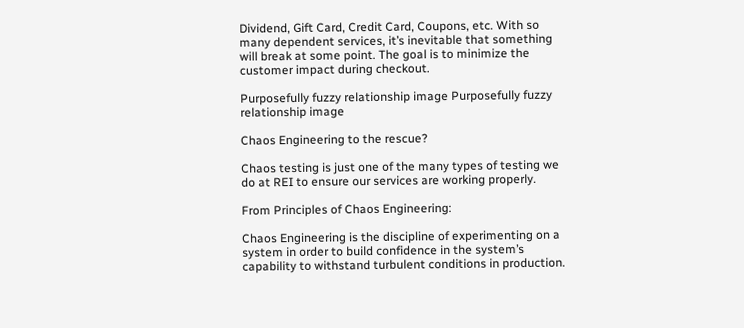Dividend, Gift Card, Credit Card, Coupons, etc. With so many dependent services, it’s inevitable that something will break at some point. The goal is to minimize the customer impact during checkout.

Purposefully fuzzy relationship image Purposefully fuzzy relationship image

Chaos Engineering to the rescue?

Chaos testing is just one of the many types of testing we do at REI to ensure our services are working properly.

From Principles of Chaos Engineering:

Chaos Engineering is the discipline of experimenting on a system in order to build confidence in the system’s capability to withstand turbulent conditions in production.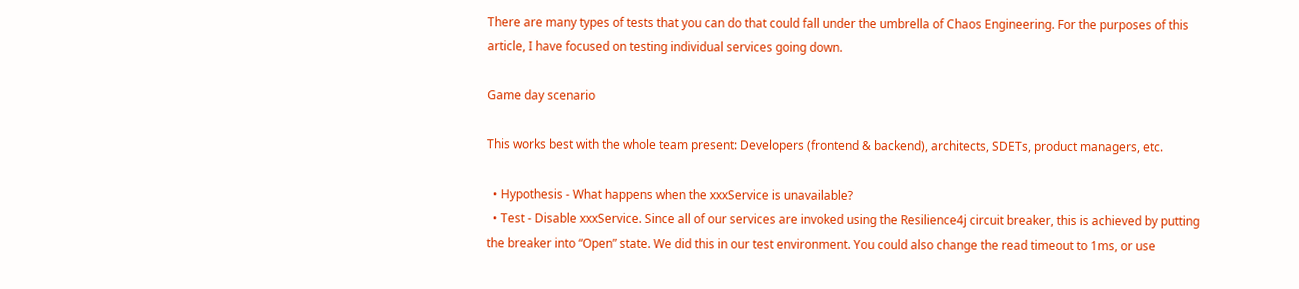There are many types of tests that you can do that could fall under the umbrella of Chaos Engineering. For the purposes of this article, I have focused on testing individual services going down.

Game day scenario

This works best with the whole team present: Developers (frontend & backend), architects, SDETs, product managers, etc.

  • Hypothesis - What happens when the xxxService is unavailable?
  • Test - Disable xxxService. Since all of our services are invoked using the Resilience4j circuit breaker, this is achieved by putting the breaker into “Open” state. We did this in our test environment. You could also change the read timeout to 1ms, or use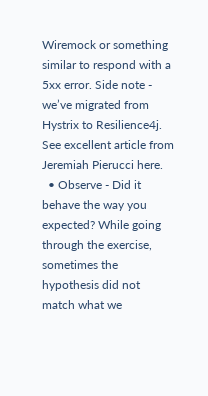Wiremock or something similar to respond with a 5xx error. Side note - we’ve migrated from Hystrix to Resilience4j. See excellent article from Jeremiah Pierucci here.
  • Observe - Did it behave the way you expected? While going through the exercise, sometimes the hypothesis did not match what we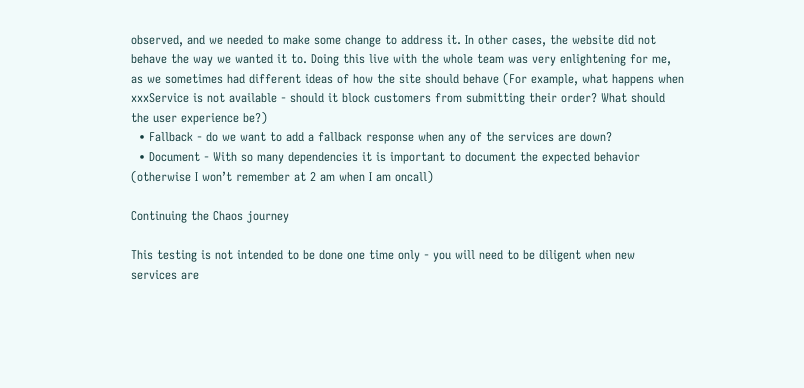observed, and we needed to make some change to address it. In other cases, the website did not behave the way we wanted it to. Doing this live with the whole team was very enlightening for me, as we sometimes had different ideas of how the site should behave (For example, what happens when xxxService is not available - should it block customers from submitting their order? What should the user experience be?)
  • Fallback - do we want to add a fallback response when any of the services are down?
  • Document - With so many dependencies it is important to document the expected behavior (otherwise I won’t remember at 2 am when I am oncall)

Continuing the Chaos journey

This testing is not intended to be done one time only - you will need to be diligent when new services are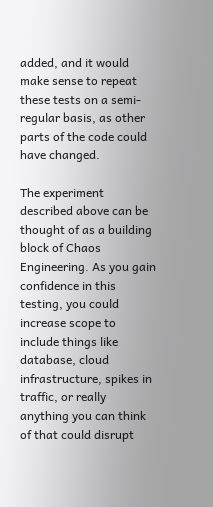added, and it would make sense to repeat these tests on a semi-regular basis, as other parts of the code could have changed.

The experiment described above can be thought of as a building block of Chaos Engineering. As you gain confidence in this testing, you could increase scope to include things like database, cloud infrastructure, spikes in traffic, or really anything you can think of that could disrupt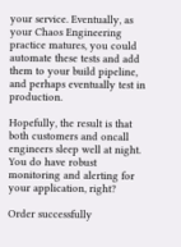your service. Eventually, as your Chaos Engineering practice matures, you could automate these tests and add them to your build pipeline, and perhaps eventually test in production.

Hopefully, the result is that both customers and oncall engineers sleep well at night. You do have robust monitoring and alerting for your application, right?

Order successfully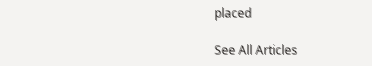placed

See All Articles